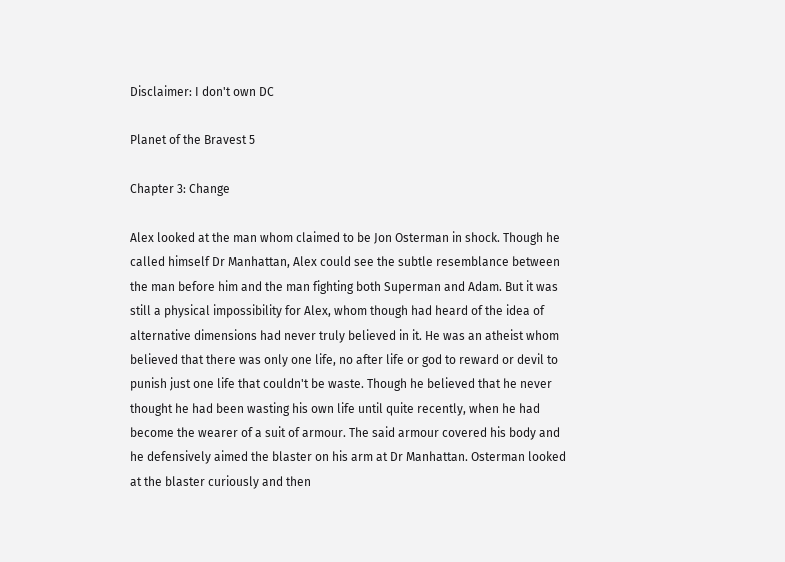Disclaimer: I don't own DC

Planet of the Bravest 5

Chapter 3: Change

Alex looked at the man whom claimed to be Jon Osterman in shock. Though he called himself Dr Manhattan, Alex could see the subtle resemblance between the man before him and the man fighting both Superman and Adam. But it was still a physical impossibility for Alex, whom though had heard of the idea of alternative dimensions had never truly believed in it. He was an atheist whom believed that there was only one life, no after life or god to reward or devil to punish just one life that couldn't be waste. Though he believed that he never thought he had been wasting his own life until quite recently, when he had become the wearer of a suit of armour. The said armour covered his body and he defensively aimed the blaster on his arm at Dr Manhattan. Osterman looked at the blaster curiously and then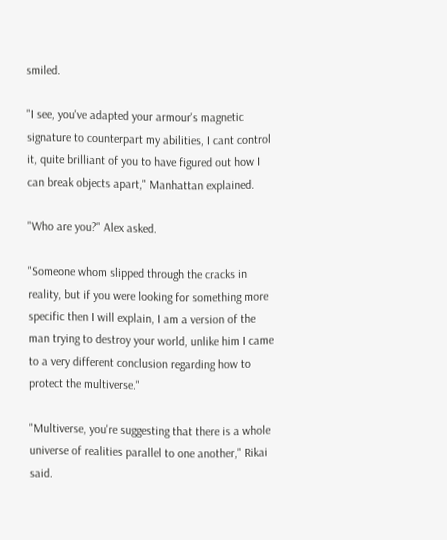smiled.

"I see, you've adapted your armour's magnetic signature to counterpart my abilities, I cant control it, quite brilliant of you to have figured out how I can break objects apart," Manhattan explained.

"Who are you?" Alex asked.

"Someone whom slipped through the cracks in reality, but if you were looking for something more specific then I will explain, I am a version of the man trying to destroy your world, unlike him I came to a very different conclusion regarding how to protect the multiverse."

"Multiverse, you're suggesting that there is a whole universe of realities parallel to one another," Rikai said.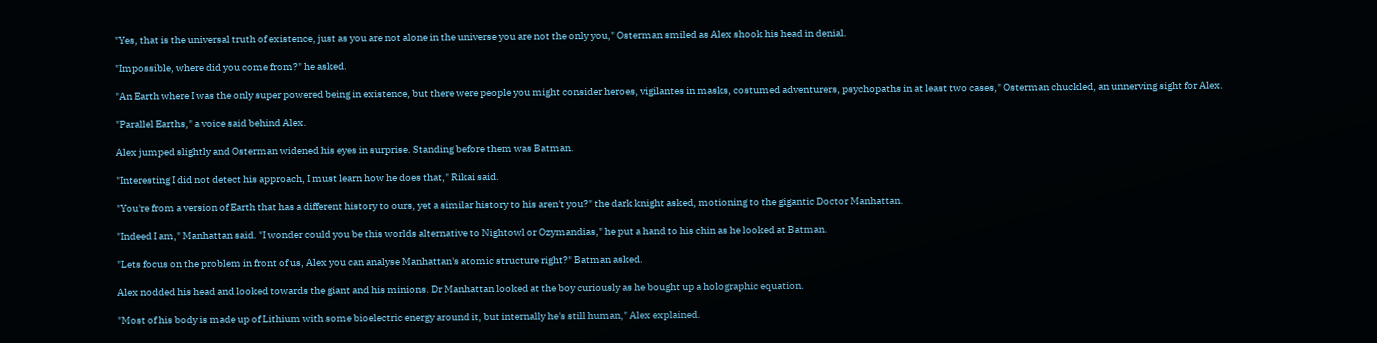"Yes, that is the universal truth of existence, just as you are not alone in the universe you are not the only you," Osterman smiled as Alex shook his head in denial.

"Impossible, where did you come from?" he asked.

"An Earth where I was the only super powered being in existence, but there were people you might consider heroes, vigilantes in masks, costumed adventurers, psychopaths in at least two cases," Osterman chuckled, an unnerving sight for Alex.

"Parallel Earths," a voice said behind Alex.

Alex jumped slightly and Osterman widened his eyes in surprise. Standing before them was Batman.

"Interesting I did not detect his approach, I must learn how he does that," Rikai said.

"You're from a version of Earth that has a different history to ours, yet a similar history to his aren't you?" the dark knight asked, motioning to the gigantic Doctor Manhattan.

"Indeed I am," Manhattan said. "I wonder could you be this worlds alternative to Nightowl or Ozymandias," he put a hand to his chin as he looked at Batman.

"Lets focus on the problem in front of us, Alex you can analyse Manhattan's atomic structure right?" Batman asked.

Alex nodded his head and looked towards the giant and his minions. Dr Manhattan looked at the boy curiously as he bought up a holographic equation.

"Most of his body is made up of Lithium with some bioelectric energy around it, but internally he's still human," Alex explained.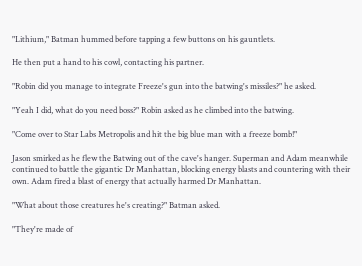"Lithium," Batman hummed before tapping a few buttons on his gauntlets.

He then put a hand to his cowl, contacting his partner.

"Robin did you manage to integrate Freeze's gun into the batwing's missiles?" he asked.

"Yeah I did, what do you need boss?" Robin asked as he climbed into the batwing.

"Come over to Star Labs Metropolis and hit the big blue man with a freeze bomb!"

Jason smirked as he flew the Batwing out of the cave's hanger. Superman and Adam meanwhile continued to battle the gigantic Dr Manhattan, blocking energy blasts and countering with their own. Adam fired a blast of energy that actually harmed Dr Manhattan.

"What about those creatures he's creating?" Batman asked.

"They're made of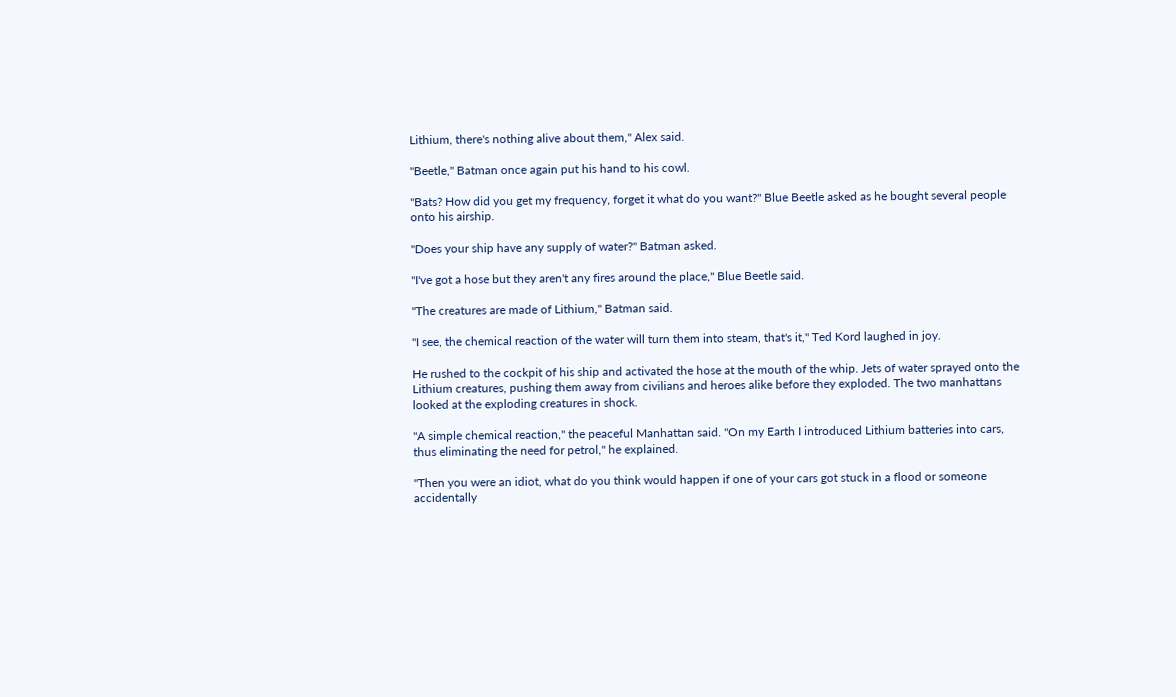Lithium, there's nothing alive about them," Alex said.

"Beetle," Batman once again put his hand to his cowl.

"Bats? How did you get my frequency, forget it what do you want?" Blue Beetle asked as he bought several people onto his airship.

"Does your ship have any supply of water?" Batman asked.

"I've got a hose but they aren't any fires around the place," Blue Beetle said.

"The creatures are made of Lithium," Batman said.

"I see, the chemical reaction of the water will turn them into steam, that's it," Ted Kord laughed in joy.

He rushed to the cockpit of his ship and activated the hose at the mouth of the whip. Jets of water sprayed onto the Lithium creatures, pushing them away from civilians and heroes alike before they exploded. The two manhattans looked at the exploding creatures in shock.

"A simple chemical reaction," the peaceful Manhattan said. "On my Earth I introduced Lithium batteries into cars, thus eliminating the need for petrol," he explained.

"Then you were an idiot, what do you think would happen if one of your cars got stuck in a flood or someone accidentally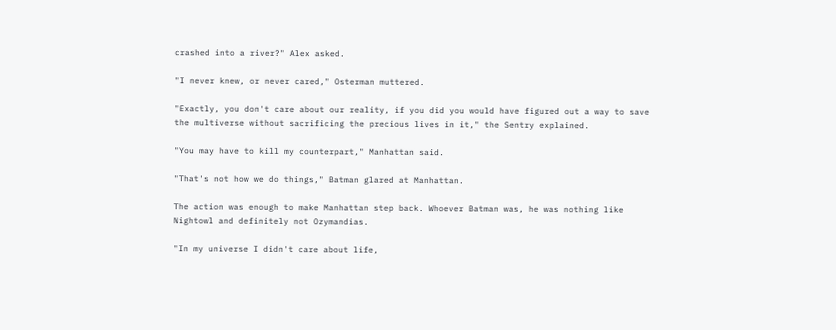crashed into a river?" Alex asked.

"I never knew, or never cared," Osterman muttered.

"Exactly, you don't care about our reality, if you did you would have figured out a way to save the multiverse without sacrificing the precious lives in it," the Sentry explained.

"You may have to kill my counterpart," Manhattan said.

"That's not how we do things," Batman glared at Manhattan.

The action was enough to make Manhattan step back. Whoever Batman was, he was nothing like Nightowl and definitely not Ozymandias.

"In my universe I didn't care about life,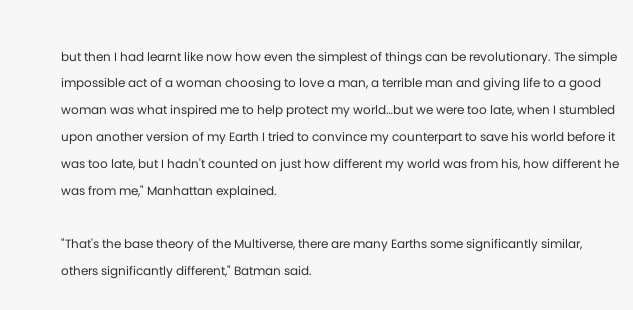but then I had learnt like now how even the simplest of things can be revolutionary. The simple impossible act of a woman choosing to love a man, a terrible man and giving life to a good woman was what inspired me to help protect my world…but we were too late, when I stumbled upon another version of my Earth I tried to convince my counterpart to save his world before it was too late, but I hadn't counted on just how different my world was from his, how different he was from me," Manhattan explained.

"That's the base theory of the Multiverse, there are many Earths some significantly similar, others significantly different," Batman said.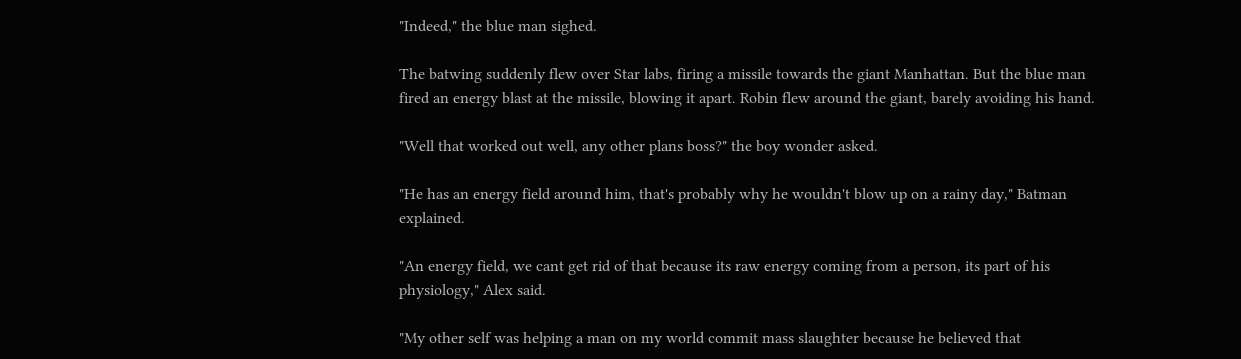"Indeed," the blue man sighed.

The batwing suddenly flew over Star labs, firing a missile towards the giant Manhattan. But the blue man fired an energy blast at the missile, blowing it apart. Robin flew around the giant, barely avoiding his hand.

"Well that worked out well, any other plans boss?" the boy wonder asked.

"He has an energy field around him, that's probably why he wouldn't blow up on a rainy day," Batman explained.

"An energy field, we cant get rid of that because its raw energy coming from a person, its part of his physiology," Alex said.

"My other self was helping a man on my world commit mass slaughter because he believed that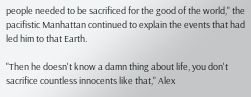people needed to be sacrificed for the good of the world," the pacifistic Manhattan continued to explain the events that had led him to that Earth.

"Then he doesn't know a damn thing about life, you don't sacrifice countless innocents like that," Alex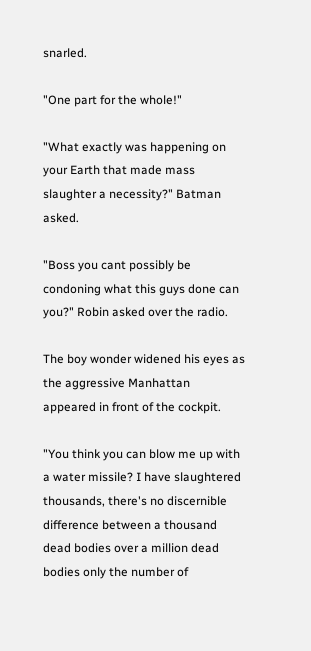snarled.

"One part for the whole!"

"What exactly was happening on your Earth that made mass slaughter a necessity?" Batman asked.

"Boss you cant possibly be condoning what this guys done can you?" Robin asked over the radio.

The boy wonder widened his eyes as the aggressive Manhattan appeared in front of the cockpit.

"You think you can blow me up with a water missile? I have slaughtered thousands, there's no discernible difference between a thousand dead bodies over a million dead bodies only the number of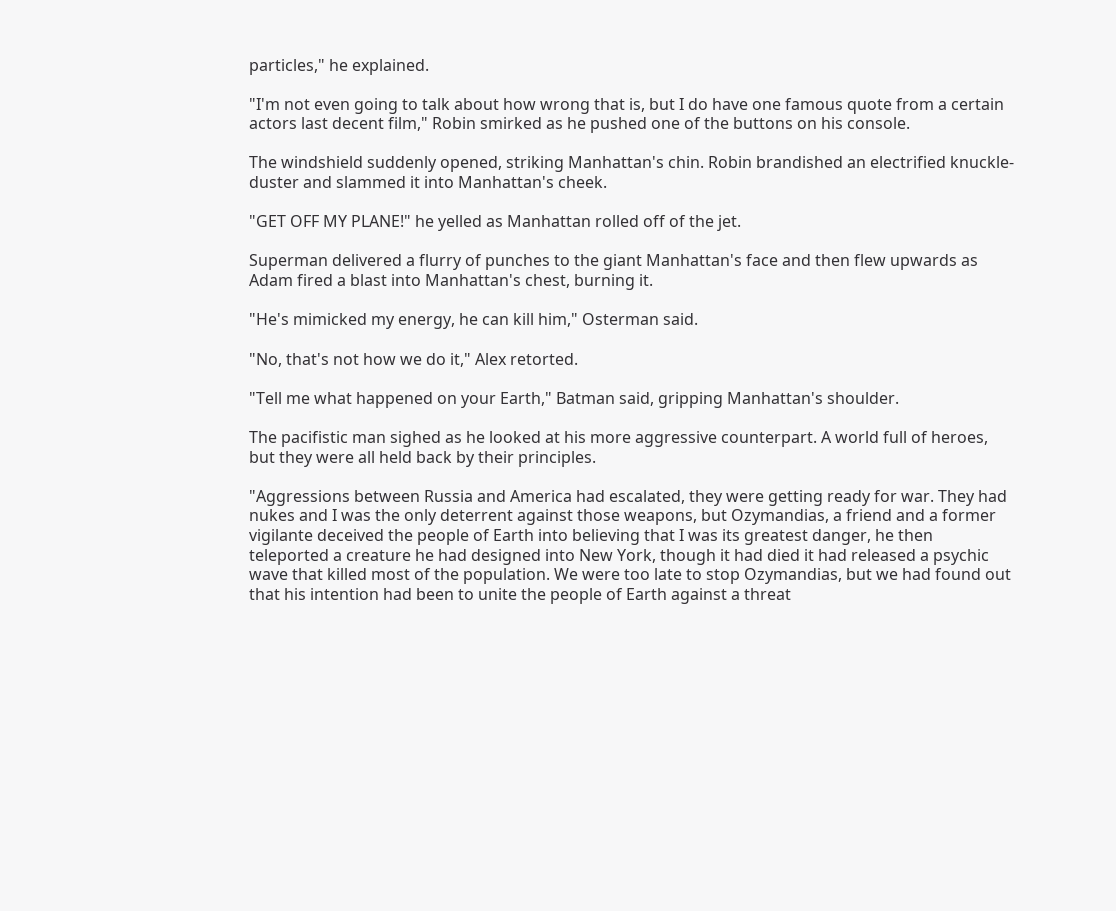particles," he explained.

"I'm not even going to talk about how wrong that is, but I do have one famous quote from a certain actors last decent film," Robin smirked as he pushed one of the buttons on his console.

The windshield suddenly opened, striking Manhattan's chin. Robin brandished an electrified knuckle-duster and slammed it into Manhattan's cheek.

"GET OFF MY PLANE!" he yelled as Manhattan rolled off of the jet.

Superman delivered a flurry of punches to the giant Manhattan's face and then flew upwards as Adam fired a blast into Manhattan's chest, burning it.

"He's mimicked my energy, he can kill him," Osterman said.

"No, that's not how we do it," Alex retorted.

"Tell me what happened on your Earth," Batman said, gripping Manhattan's shoulder.

The pacifistic man sighed as he looked at his more aggressive counterpart. A world full of heroes, but they were all held back by their principles.

"Aggressions between Russia and America had escalated, they were getting ready for war. They had nukes and I was the only deterrent against those weapons, but Ozymandias, a friend and a former vigilante deceived the people of Earth into believing that I was its greatest danger, he then teleported a creature he had designed into New York, though it had died it had released a psychic wave that killed most of the population. We were too late to stop Ozymandias, but we had found out that his intention had been to unite the people of Earth against a threat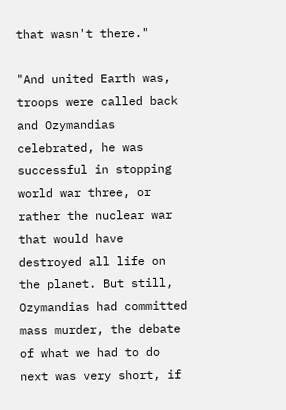that wasn't there."

"And united Earth was, troops were called back and Ozymandias celebrated, he was successful in stopping world war three, or rather the nuclear war that would have destroyed all life on the planet. But still, Ozymandias had committed mass murder, the debate of what we had to do next was very short, if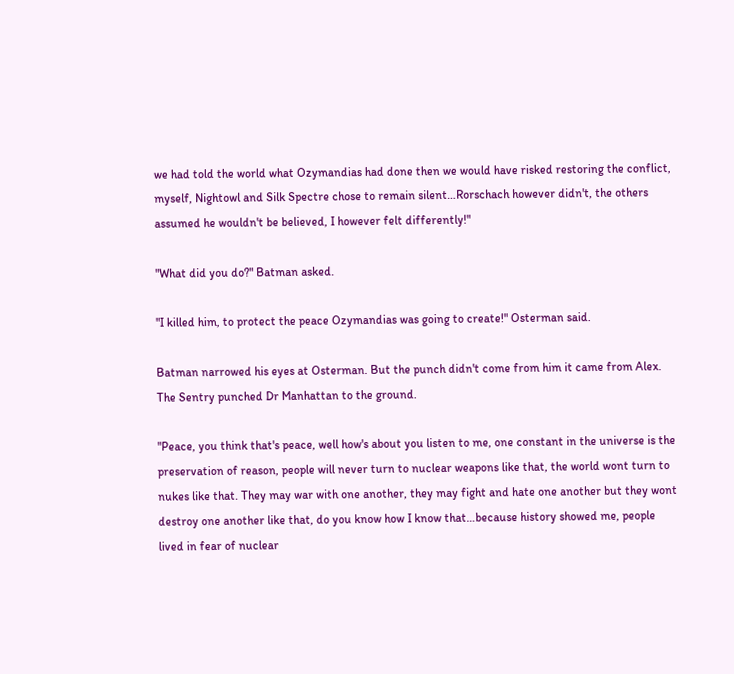we had told the world what Ozymandias had done then we would have risked restoring the conflict, myself, Nightowl and Silk Spectre chose to remain silent…Rorschach however didn't, the others assumed he wouldn't be believed, I however felt differently!"

"What did you do?" Batman asked.

"I killed him, to protect the peace Ozymandias was going to create!" Osterman said.

Batman narrowed his eyes at Osterman. But the punch didn't come from him it came from Alex. The Sentry punched Dr Manhattan to the ground.

"Peace, you think that's peace, well how's about you listen to me, one constant in the universe is the preservation of reason, people will never turn to nuclear weapons like that, the world wont turn to nukes like that. They may war with one another, they may fight and hate one another but they wont destroy one another like that, do you know how I know that…because history showed me, people lived in fear of nuclear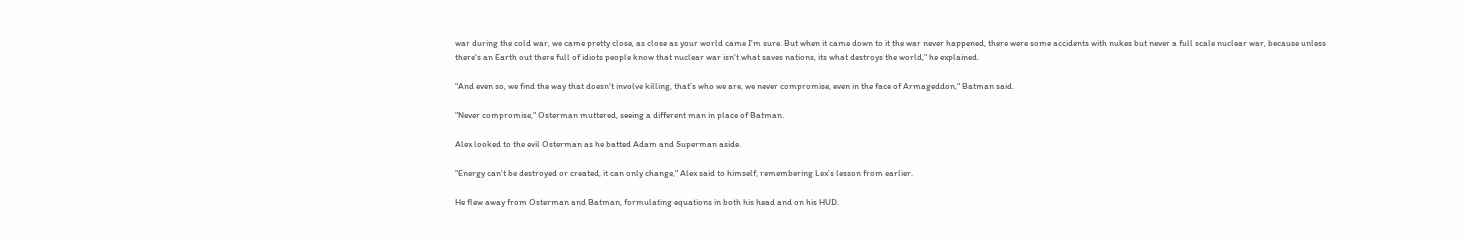war during the cold war, we came pretty close, as close as your world came I'm sure. But when it came down to it the war never happened, there were some accidents with nukes but never a full scale nuclear war, because unless there's an Earth out there full of idiots people know that nuclear war isn't what saves nations, its what destroys the world," he explained.

"And even so, we find the way that doesn't involve killing, that's who we are, we never compromise, even in the face of Armageddon," Batman said.

"Never compromise," Osterman muttered, seeing a different man in place of Batman.

Alex looked to the evil Osterman as he batted Adam and Superman aside.

"Energy can't be destroyed or created, it can only change," Alex said to himself, remembering Lex's lesson from earlier.

He flew away from Osterman and Batman, formulating equations in both his head and on his HUD.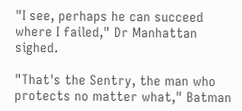"I see, perhaps he can succeed where I failed," Dr Manhattan sighed.

"That's the Sentry, the man who protects no matter what," Batman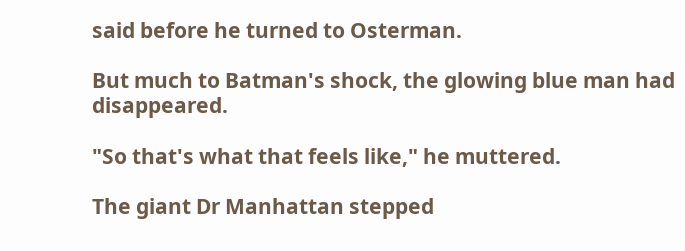said before he turned to Osterman.

But much to Batman's shock, the glowing blue man had disappeared.

"So that's what that feels like," he muttered.

The giant Dr Manhattan stepped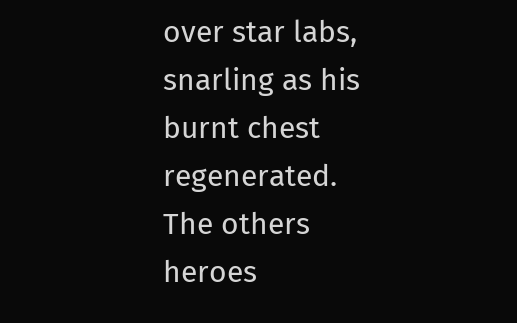over star labs, snarling as his burnt chest regenerated. The others heroes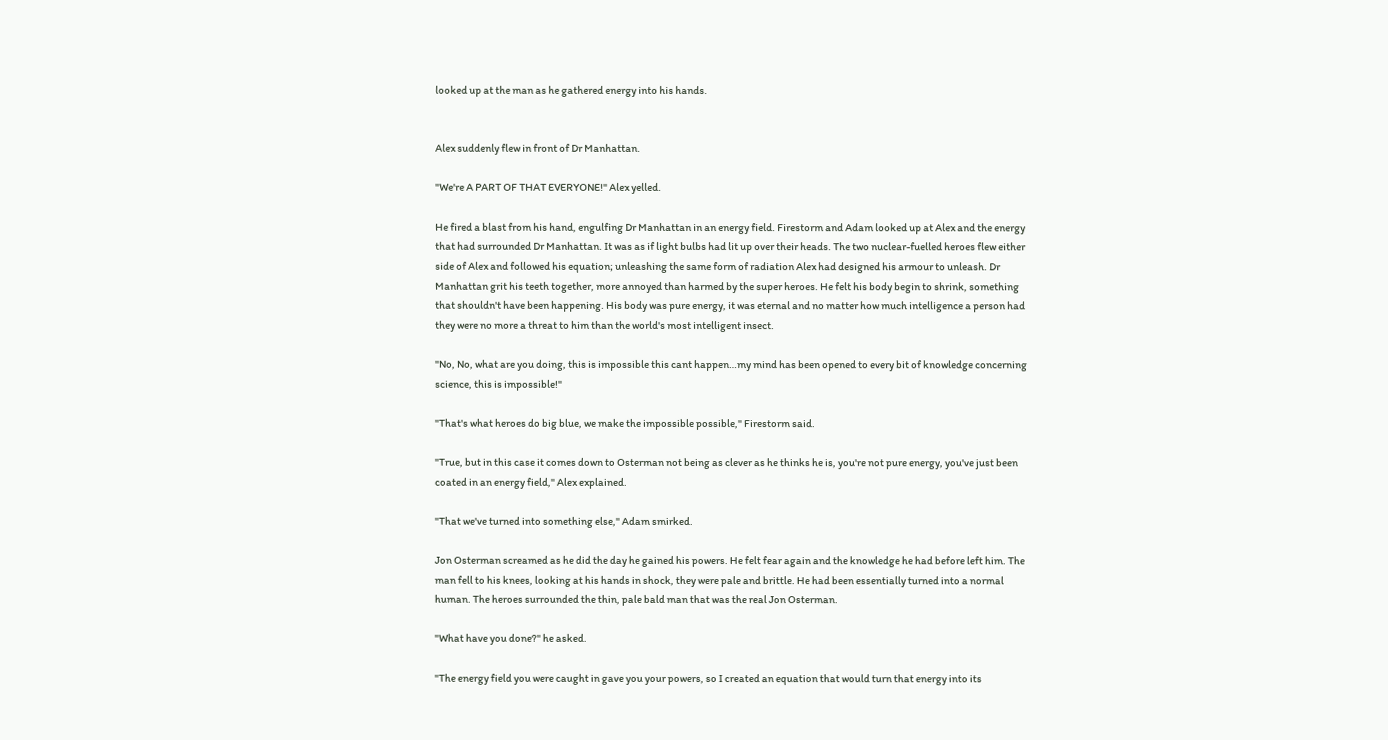looked up at the man as he gathered energy into his hands.


Alex suddenly flew in front of Dr Manhattan.

"We're A PART OF THAT EVERYONE!" Alex yelled.

He fired a blast from his hand, engulfing Dr Manhattan in an energy field. Firestorm and Adam looked up at Alex and the energy that had surrounded Dr Manhattan. It was as if light bulbs had lit up over their heads. The two nuclear-fuelled heroes flew either side of Alex and followed his equation; unleashing the same form of radiation Alex had designed his armour to unleash. Dr Manhattan grit his teeth together, more annoyed than harmed by the super heroes. He felt his body begin to shrink, something that shouldn't have been happening. His body was pure energy, it was eternal and no matter how much intelligence a person had they were no more a threat to him than the world's most intelligent insect.

"No, No, what are you doing, this is impossible this cant happen…my mind has been opened to every bit of knowledge concerning science, this is impossible!"

"That's what heroes do big blue, we make the impossible possible," Firestorm said.

"True, but in this case it comes down to Osterman not being as clever as he thinks he is, you're not pure energy, you've just been coated in an energy field," Alex explained.

"That we've turned into something else," Adam smirked.

Jon Osterman screamed as he did the day he gained his powers. He felt fear again and the knowledge he had before left him. The man fell to his knees, looking at his hands in shock, they were pale and brittle. He had been essentially turned into a normal human. The heroes surrounded the thin, pale bald man that was the real Jon Osterman.

"What have you done?" he asked.

"The energy field you were caught in gave you your powers, so I created an equation that would turn that energy into its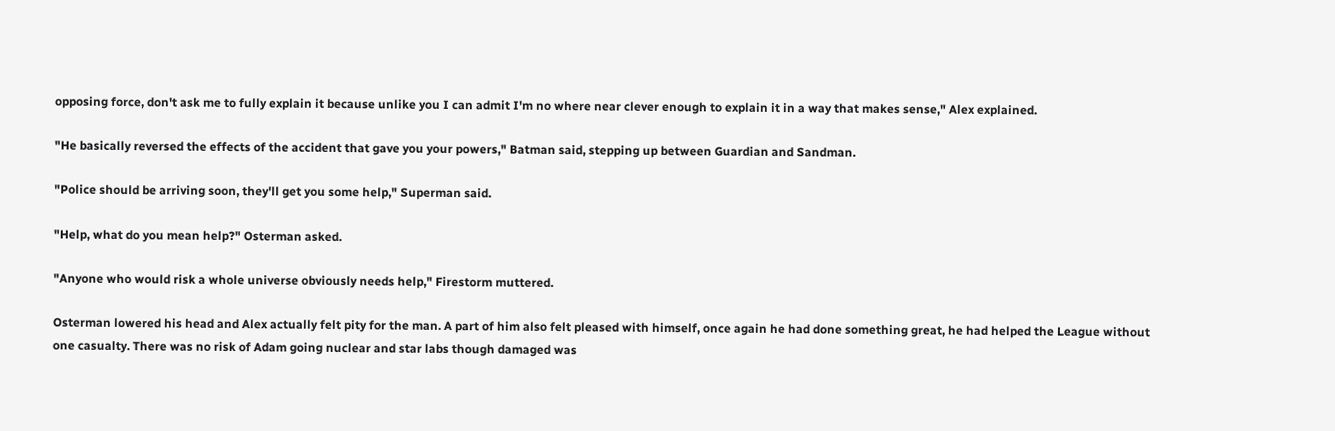opposing force, don't ask me to fully explain it because unlike you I can admit I'm no where near clever enough to explain it in a way that makes sense," Alex explained.

"He basically reversed the effects of the accident that gave you your powers," Batman said, stepping up between Guardian and Sandman.

"Police should be arriving soon, they'll get you some help," Superman said.

"Help, what do you mean help?" Osterman asked.

"Anyone who would risk a whole universe obviously needs help," Firestorm muttered.

Osterman lowered his head and Alex actually felt pity for the man. A part of him also felt pleased with himself, once again he had done something great, he had helped the League without one casualty. There was no risk of Adam going nuclear and star labs though damaged was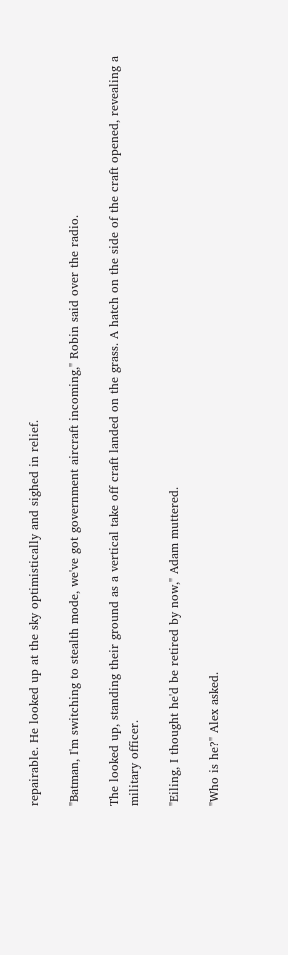repairable. He looked up at the sky optimistically and sighed in relief.

"Batman, I'm switching to stealth mode, we've got government aircraft incoming," Robin said over the radio.

The looked up, standing their ground as a vertical take off craft landed on the grass. A hatch on the side of the craft opened, revealing a military officer.

"Eiling, I thought he'd be retired by now," Adam muttered.

"Who is he?" Alex asked.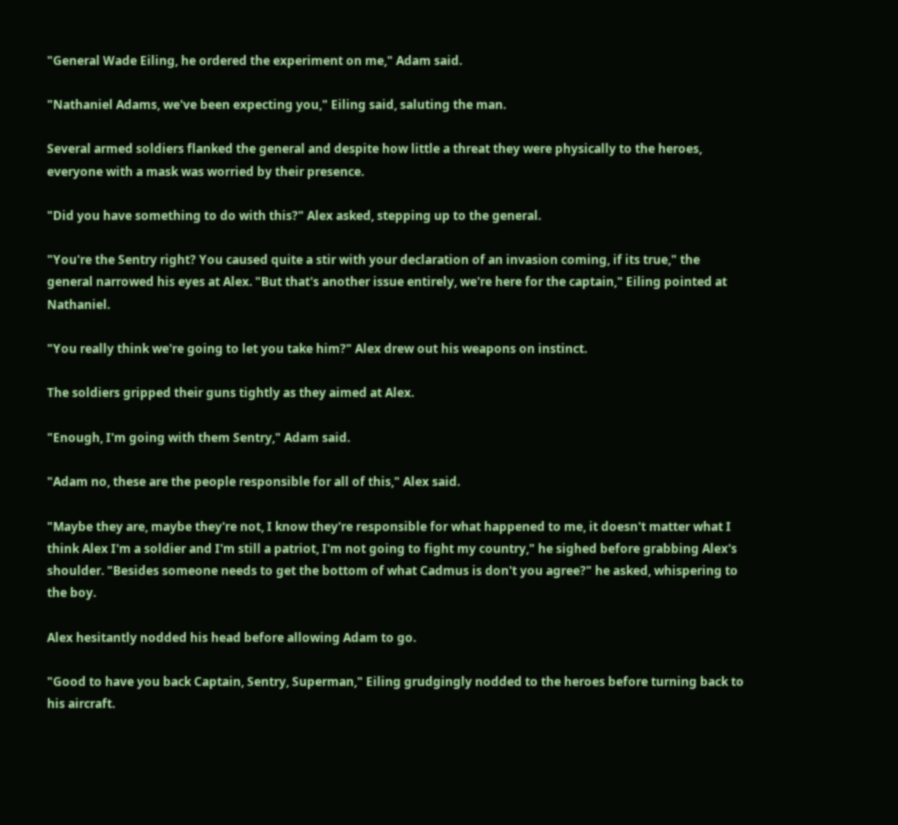"General Wade Eiling, he ordered the experiment on me," Adam said.

"Nathaniel Adams, we've been expecting you," Eiling said, saluting the man.

Several armed soldiers flanked the general and despite how little a threat they were physically to the heroes, everyone with a mask was worried by their presence.

"Did you have something to do with this?" Alex asked, stepping up to the general.

"You're the Sentry right? You caused quite a stir with your declaration of an invasion coming, if its true," the general narrowed his eyes at Alex. "But that's another issue entirely, we're here for the captain," Eiling pointed at Nathaniel.

"You really think we're going to let you take him?" Alex drew out his weapons on instinct.

The soldiers gripped their guns tightly as they aimed at Alex.

"Enough, I'm going with them Sentry," Adam said.

"Adam no, these are the people responsible for all of this," Alex said.

"Maybe they are, maybe they're not, I know they're responsible for what happened to me, it doesn't matter what I think Alex I'm a soldier and I'm still a patriot, I'm not going to fight my country," he sighed before grabbing Alex's shoulder. "Besides someone needs to get the bottom of what Cadmus is don't you agree?" he asked, whispering to the boy.

Alex hesitantly nodded his head before allowing Adam to go.

"Good to have you back Captain, Sentry, Superman," Eiling grudgingly nodded to the heroes before turning back to his aircraft.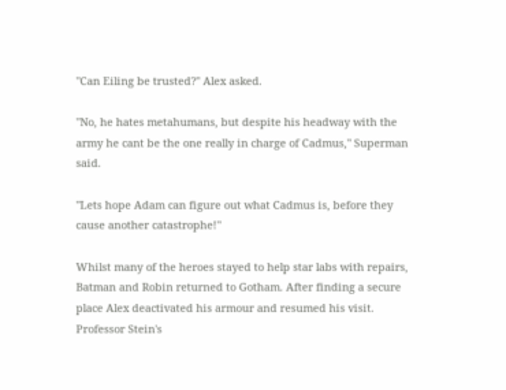"Can Eiling be trusted?" Alex asked.

"No, he hates metahumans, but despite his headway with the army he cant be the one really in charge of Cadmus," Superman said.

"Lets hope Adam can figure out what Cadmus is, before they cause another catastrophe!"

Whilst many of the heroes stayed to help star labs with repairs, Batman and Robin returned to Gotham. After finding a secure place Alex deactivated his armour and resumed his visit. Professor Stein's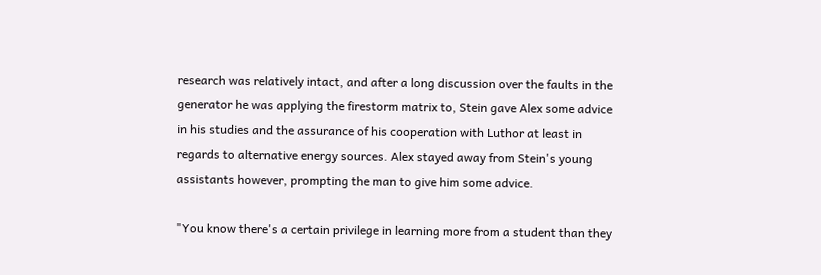research was relatively intact, and after a long discussion over the faults in the generator he was applying the firestorm matrix to, Stein gave Alex some advice in his studies and the assurance of his cooperation with Luthor at least in regards to alternative energy sources. Alex stayed away from Stein's young assistants however, prompting the man to give him some advice.

"You know there's a certain privilege in learning more from a student than they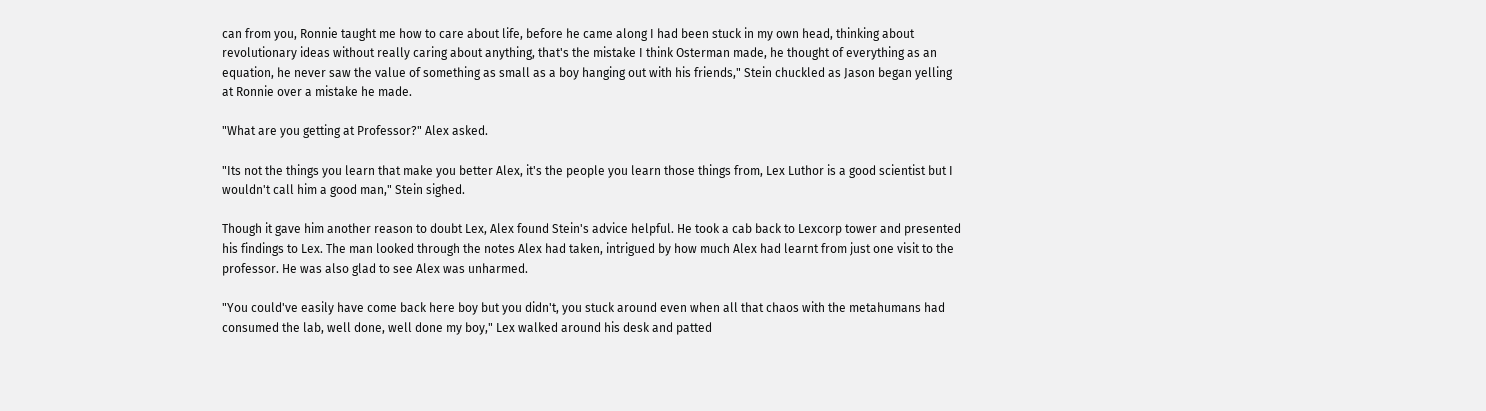can from you, Ronnie taught me how to care about life, before he came along I had been stuck in my own head, thinking about revolutionary ideas without really caring about anything, that's the mistake I think Osterman made, he thought of everything as an equation, he never saw the value of something as small as a boy hanging out with his friends," Stein chuckled as Jason began yelling at Ronnie over a mistake he made.

"What are you getting at Professor?" Alex asked.

"Its not the things you learn that make you better Alex, it's the people you learn those things from, Lex Luthor is a good scientist but I wouldn't call him a good man," Stein sighed.

Though it gave him another reason to doubt Lex, Alex found Stein's advice helpful. He took a cab back to Lexcorp tower and presented his findings to Lex. The man looked through the notes Alex had taken, intrigued by how much Alex had learnt from just one visit to the professor. He was also glad to see Alex was unharmed.

"You could've easily have come back here boy but you didn't, you stuck around even when all that chaos with the metahumans had consumed the lab, well done, well done my boy," Lex walked around his desk and patted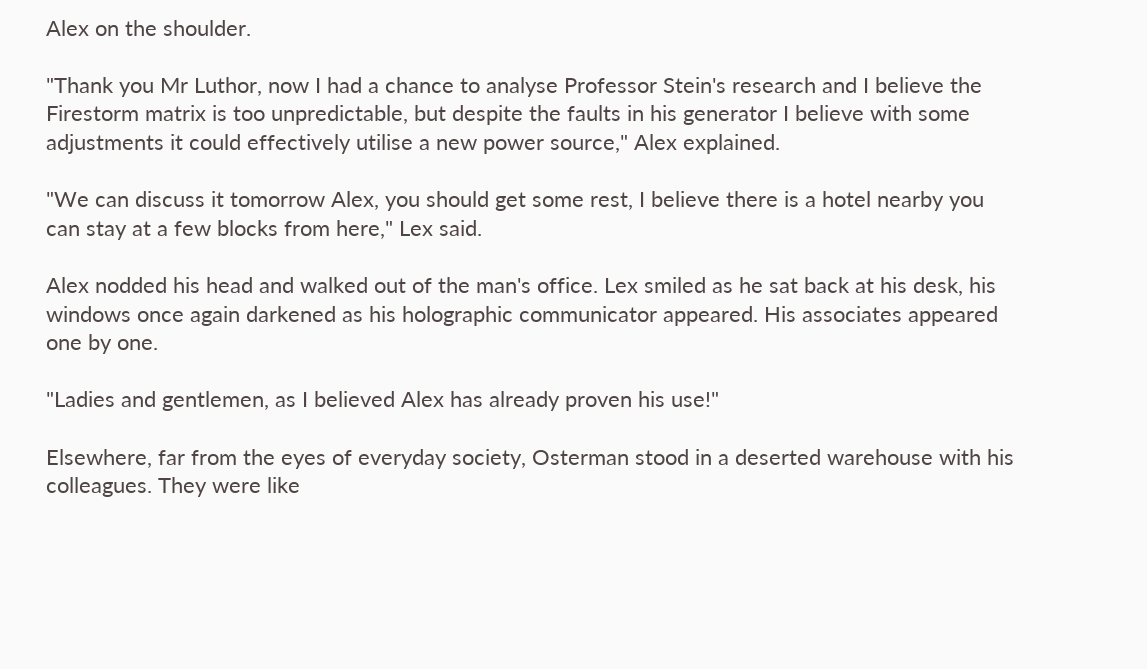Alex on the shoulder.

"Thank you Mr Luthor, now I had a chance to analyse Professor Stein's research and I believe the Firestorm matrix is too unpredictable, but despite the faults in his generator I believe with some adjustments it could effectively utilise a new power source," Alex explained.

"We can discuss it tomorrow Alex, you should get some rest, I believe there is a hotel nearby you can stay at a few blocks from here," Lex said.

Alex nodded his head and walked out of the man's office. Lex smiled as he sat back at his desk, his windows once again darkened as his holographic communicator appeared. His associates appeared one by one.

"Ladies and gentlemen, as I believed Alex has already proven his use!"

Elsewhere, far from the eyes of everyday society, Osterman stood in a deserted warehouse with his colleagues. They were like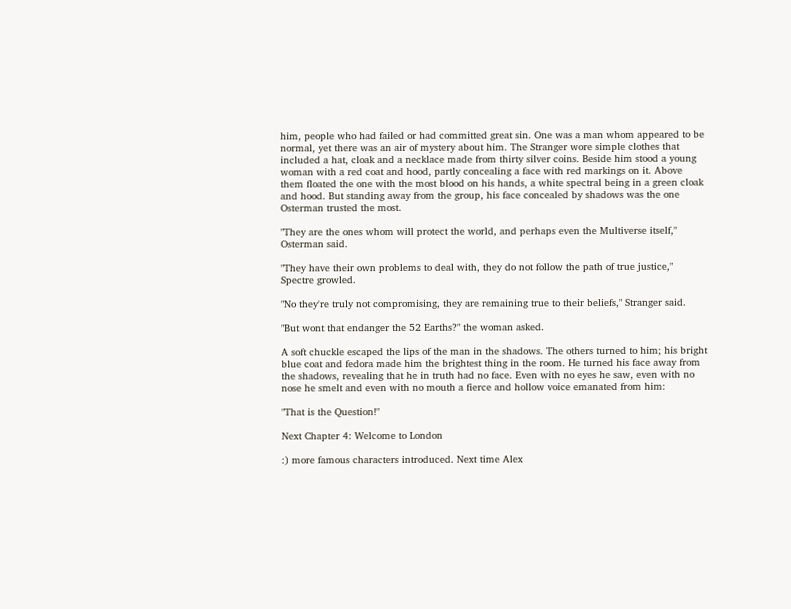him, people who had failed or had committed great sin. One was a man whom appeared to be normal, yet there was an air of mystery about him. The Stranger wore simple clothes that included a hat, cloak and a necklace made from thirty silver coins. Beside him stood a young woman with a red coat and hood, partly concealing a face with red markings on it. Above them floated the one with the most blood on his hands, a white spectral being in a green cloak and hood. But standing away from the group, his face concealed by shadows was the one Osterman trusted the most.

"They are the ones whom will protect the world, and perhaps even the Multiverse itself," Osterman said.

"They have their own problems to deal with, they do not follow the path of true justice," Spectre growled.

"No they're truly not compromising, they are remaining true to their beliefs," Stranger said.

"But wont that endanger the 52 Earths?" the woman asked.

A soft chuckle escaped the lips of the man in the shadows. The others turned to him; his bright blue coat and fedora made him the brightest thing in the room. He turned his face away from the shadows, revealing that he in truth had no face. Even with no eyes he saw, even with no nose he smelt and even with no mouth a fierce and hollow voice emanated from him:

"That is the Question!"

Next Chapter 4: Welcome to London

:) more famous characters introduced. Next time Alex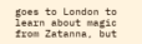goes to London to learn about magic from Zatanna, but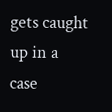gets caught up in a case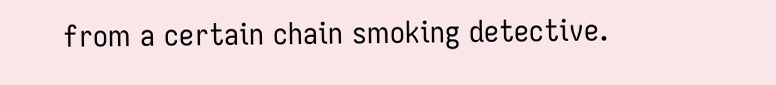from a certain chain smoking detective.